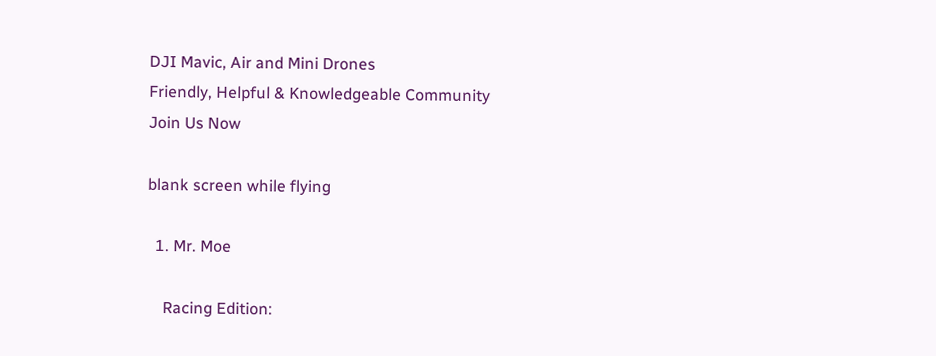DJI Mavic, Air and Mini Drones
Friendly, Helpful & Knowledgeable Community
Join Us Now

blank screen while flying

  1. Mr. Moe

    Racing Edition: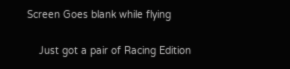Screen Goes blank while flying

    Just got a pair of Racing Edition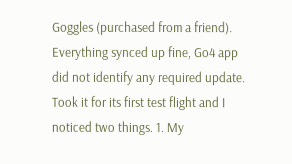Goggles (purchased from a friend). Everything synced up fine, Go4 app did not identify any required update. Took it for its first test flight and I noticed two things. 1. My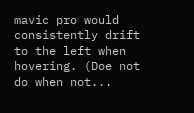mavic pro would consistently drift to the left when hovering. (Doe not do when not...